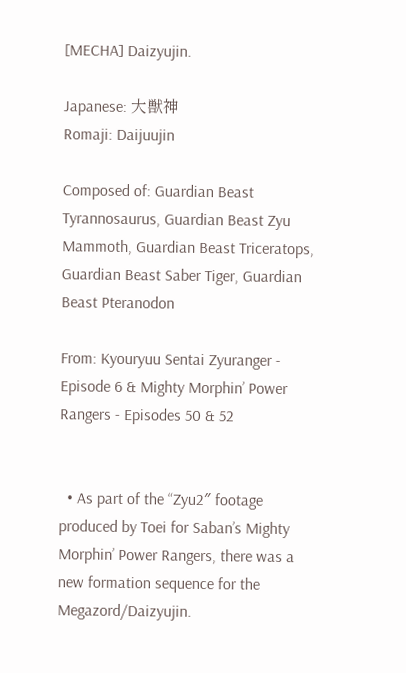[MECHA] Daizyujin.

Japanese: 大獣神
Romaji: Daijuujin

Composed of: Guardian Beast Tyrannosaurus, Guardian Beast Zyu Mammoth, Guardian Beast Triceratops, Guardian Beast Saber Tiger, Guardian Beast Pteranodon

From: Kyouryuu Sentai Zyuranger - Episode 6 & Mighty Morphin’ Power Rangers - Episodes 50 & 52


  • As part of the “Zyu2″ footage produced by Toei for Saban’s Mighty Morphin’ Power Rangers, there was a new formation sequence for the Megazord/Daizyujin.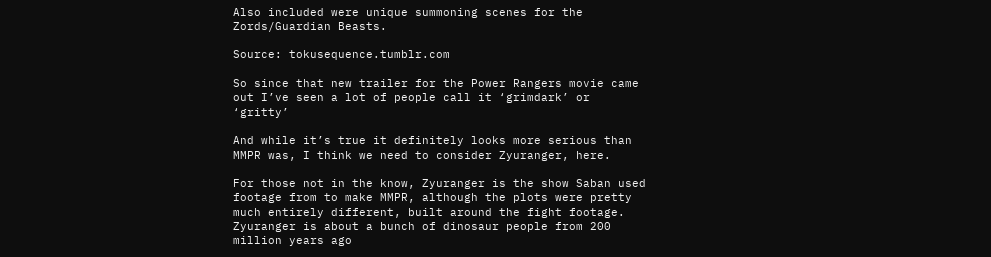Also included were unique summoning scenes for the Zords/Guardian Beasts.

Source: tokusequence.tumblr.com

So since that new trailer for the Power Rangers movie came out I’ve seen a lot of people call it ‘grimdark’ or ‘gritty’

And while it’s true it definitely looks more serious than MMPR was, I think we need to consider Zyuranger, here.

For those not in the know, Zyuranger is the show Saban used footage from to make MMPR, although the plots were pretty much entirely different, built around the fight footage. Zyuranger is about a bunch of dinosaur people from 200 million years ago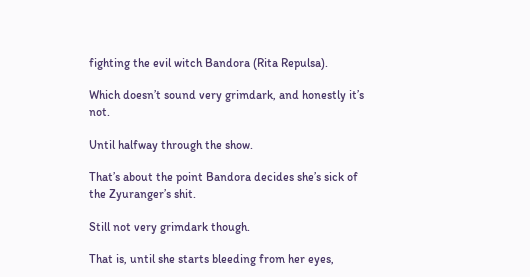fighting the evil witch Bandora (Rita Repulsa).

Which doesn’t sound very grimdark, and honestly it’s not.

Until halfway through the show.

That’s about the point Bandora decides she’s sick of the Zyuranger’s shit.

Still not very grimdark though.

That is, until she starts bleeding from her eyes,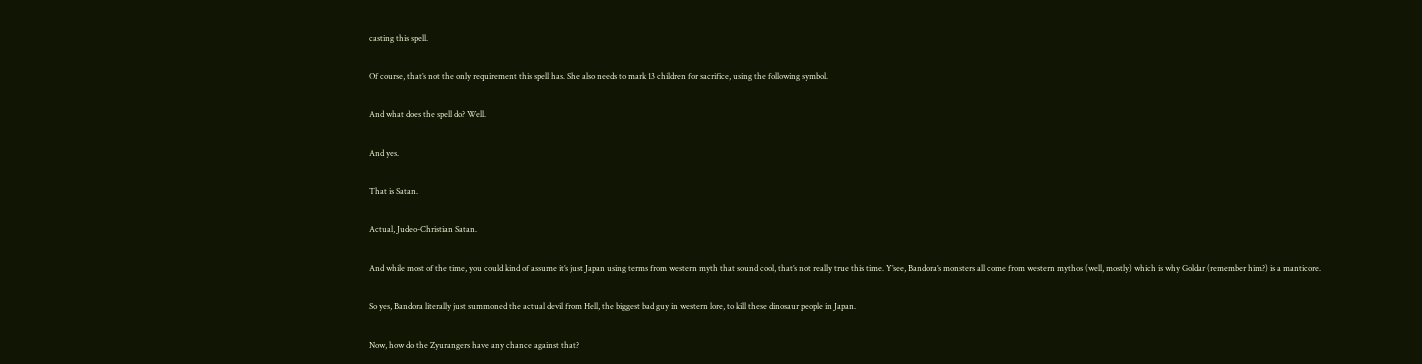casting this spell.

Of course, that’s not the only requirement this spell has. She also needs to mark 13 children for sacrifice, using the following symbol.

And what does the spell do? Well.

And yes.

That is Satan.

Actual, Judeo-Christian Satan.

And while most of the time, you could kind of assume it’s just Japan using terms from western myth that sound cool, that’s not really true this time. Y’see, Bandora’s monsters all come from western mythos (well, mostly) which is why Goldar (remember him?) is a manticore.

So yes, Bandora literally just summoned the actual devil from Hell, the biggest bad guy in western lore, to kill these dinosaur people in Japan.

Now, how do the Zyurangers have any chance against that?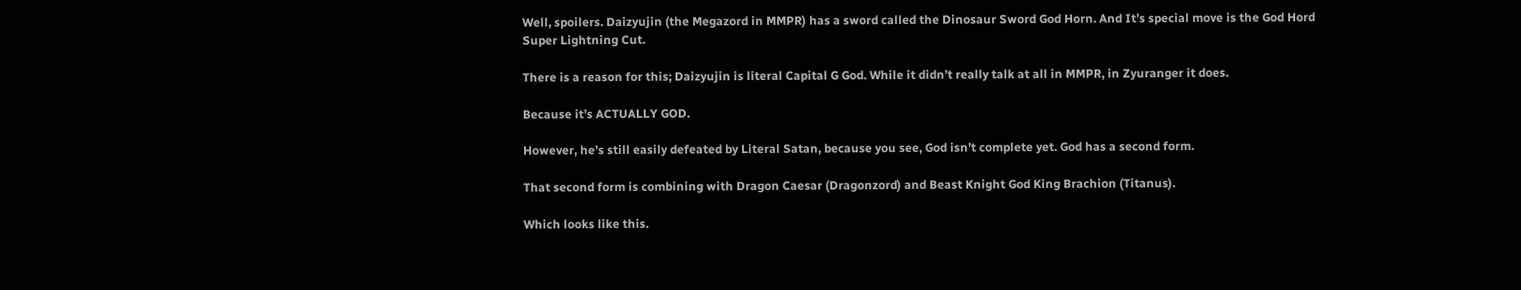Well, spoilers. Daizyujin (the Megazord in MMPR) has a sword called the Dinosaur Sword God Horn. And It’s special move is the God Hord Super Lightning Cut.

There is a reason for this; Daizyujin is literal Capital G God. While it didn’t really talk at all in MMPR, in Zyuranger it does.

Because it’s ACTUALLY GOD.

However, he’s still easily defeated by Literal Satan, because you see, God isn’t complete yet. God has a second form.

That second form is combining with Dragon Caesar (Dragonzord) and Beast Knight God King Brachion (Titanus).

Which looks like this.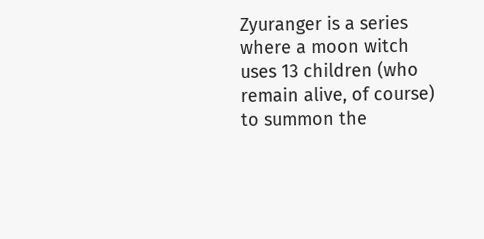Zyuranger is a series where a moon witch uses 13 children (who remain alive, of course) to summon the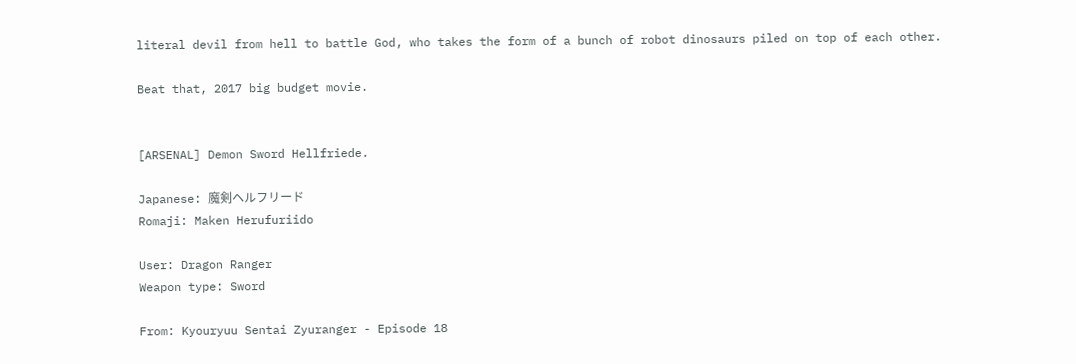literal devil from hell to battle God, who takes the form of a bunch of robot dinosaurs piled on top of each other.

Beat that, 2017 big budget movie.


[ARSENAL] Demon Sword Hellfriede.

Japanese: 魔剣ヘルフリード
Romaji: Maken Herufuriido

User: Dragon Ranger
Weapon type: Sword

From: Kyouryuu Sentai Zyuranger - Episode 18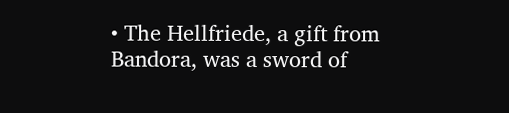• The Hellfriede, a gift from Bandora, was a sword of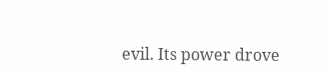evil. Its power drove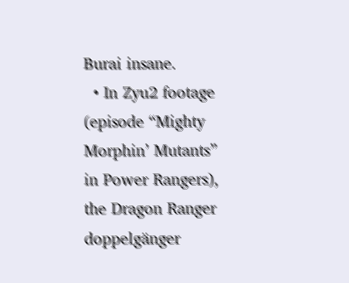Burai insane.
  • In Zyu2 footage (episode “Mighty Morphin’ Mutants” in Power Rangers), the Dragon Ranger doppelgänger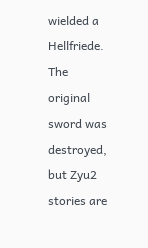wielded a Hellfriede. The original sword was destroyed, but Zyu2 stories are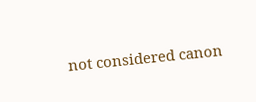not considered canon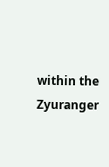within the Zyuranger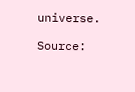universe.

Source: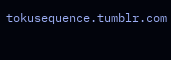tokusequence.tumblr.com